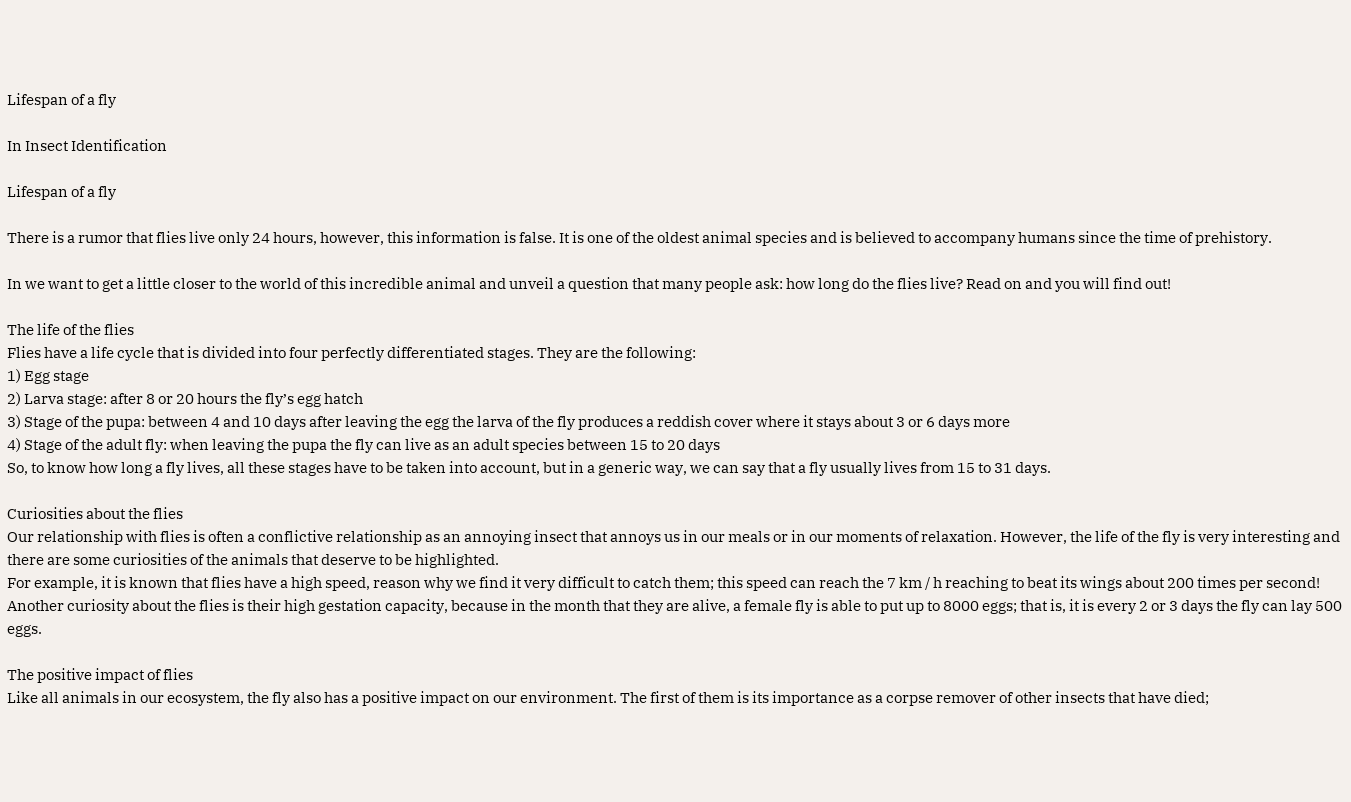Lifespan of a fly

In Insect Identification

Lifespan of a fly

There is a rumor that flies live only 24 hours, however, this information is false. It is one of the oldest animal species and is believed to accompany humans since the time of prehistory.

In we want to get a little closer to the world of this incredible animal and unveil a question that many people ask: how long do the flies live? Read on and you will find out!

The life of the flies
Flies have a life cycle that is divided into four perfectly differentiated stages. They are the following:
1) Egg stage
2) Larva stage: after 8 or 20 hours the fly’s egg hatch
3) Stage of the pupa: between 4 and 10 days after leaving the egg the larva of the fly produces a reddish cover where it stays about 3 or 6 days more
4) Stage of the adult fly: when leaving the pupa the fly can live as an adult species between 15 to 20 days
So, to know how long a fly lives, all these stages have to be taken into account, but in a generic way, we can say that a fly usually lives from 15 to 31 days.

Curiosities about the flies
Our relationship with flies is often a conflictive relationship as an annoying insect that annoys us in our meals or in our moments of relaxation. However, the life of the fly is very interesting and there are some curiosities of the animals that deserve to be highlighted.
For example, it is known that flies have a high speed, reason why we find it very difficult to catch them; this speed can reach the 7 km / h reaching to beat its wings about 200 times per second!
Another curiosity about the flies is their high gestation capacity, because in the month that they are alive, a female fly is able to put up to 8000 eggs; that is, it is every 2 or 3 days the fly can lay 500 eggs.

The positive impact of flies
Like all animals in our ecosystem, the fly also has a positive impact on our environment. The first of them is its importance as a corpse remover of other insects that have died;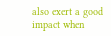also exert a good impact when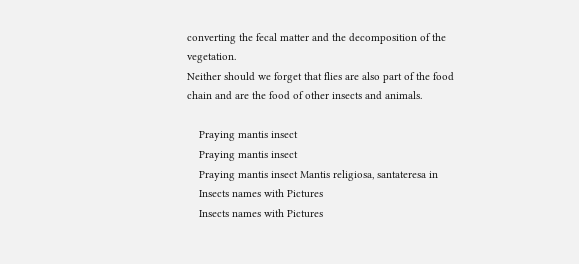converting the fecal matter and the decomposition of the vegetation.
Neither should we forget that flies are also part of the food chain and are the food of other insects and animals.

    Praying mantis insect
    Praying mantis insect
    Praying mantis insect Mantis religiosa, santateresa in
    Insects names with Pictures
    Insects names with Pictures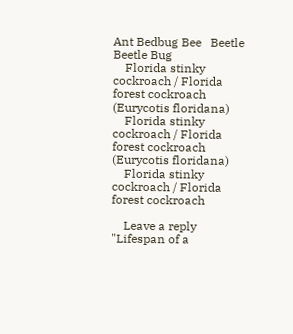Ant Bedbug Bee   Beetle Beetle Bug
    Florida stinky cockroach / Florida forest cockroach (Eurycotis floridana)
    Florida stinky cockroach / Florida forest cockroach (Eurycotis floridana)
    Florida stinky cockroach / Florida forest cockroach

    Leave a reply "Lifespan of a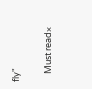fly"

    Must read×